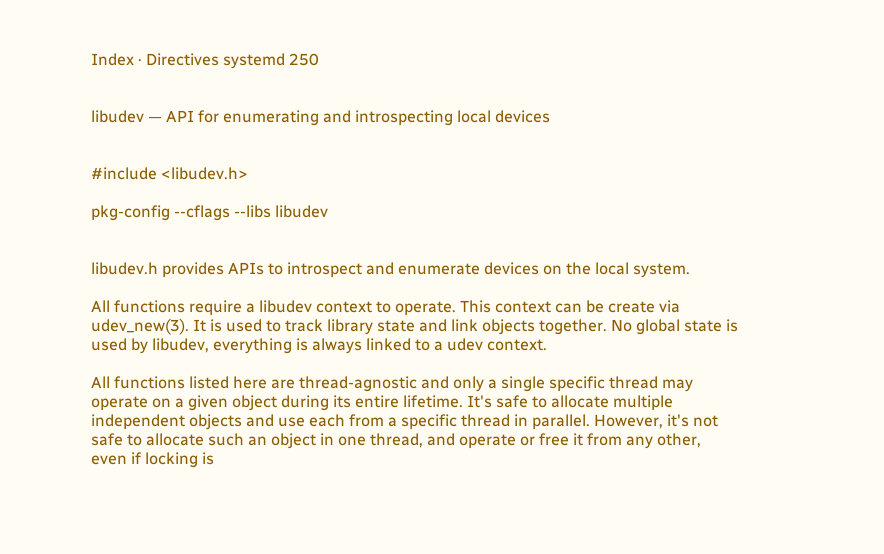Index · Directives systemd 250


libudev — API for enumerating and introspecting local devices


#include <libudev.h>

pkg-config --cflags --libs libudev


libudev.h provides APIs to introspect and enumerate devices on the local system.

All functions require a libudev context to operate. This context can be create via udev_new(3). It is used to track library state and link objects together. No global state is used by libudev, everything is always linked to a udev context.

All functions listed here are thread-agnostic and only a single specific thread may operate on a given object during its entire lifetime. It's safe to allocate multiple independent objects and use each from a specific thread in parallel. However, it's not safe to allocate such an object in one thread, and operate or free it from any other, even if locking is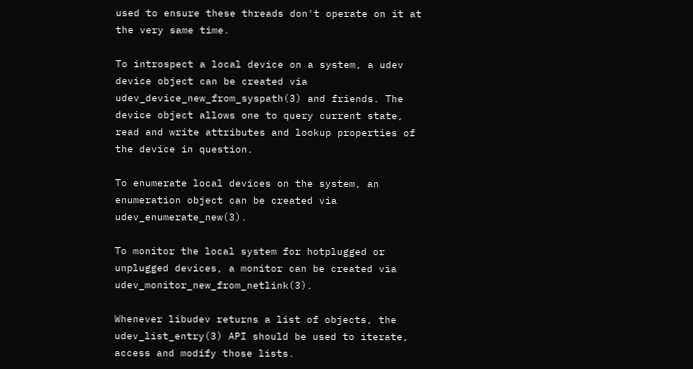used to ensure these threads don't operate on it at the very same time.

To introspect a local device on a system, a udev device object can be created via udev_device_new_from_syspath(3) and friends. The device object allows one to query current state, read and write attributes and lookup properties of the device in question.

To enumerate local devices on the system, an enumeration object can be created via udev_enumerate_new(3).

To monitor the local system for hotplugged or unplugged devices, a monitor can be created via udev_monitor_new_from_netlink(3).

Whenever libudev returns a list of objects, the udev_list_entry(3) API should be used to iterate, access and modify those lists.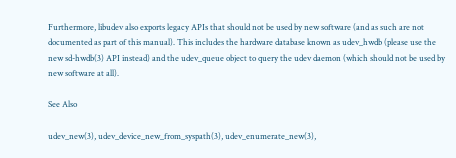Furthermore, libudev also exports legacy APIs that should not be used by new software (and as such are not documented as part of this manual). This includes the hardware database known as udev_hwdb (please use the new sd-hwdb(3) API instead) and the udev_queue object to query the udev daemon (which should not be used by new software at all).

See Also

udev_new(3), udev_device_new_from_syspath(3), udev_enumerate_new(3),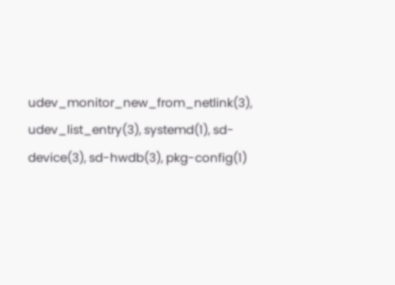udev_monitor_new_from_netlink(3), udev_list_entry(3), systemd(1), sd-device(3), sd-hwdb(3), pkg-config(1)